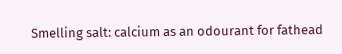Smelling salt: calcium as an odourant for fathead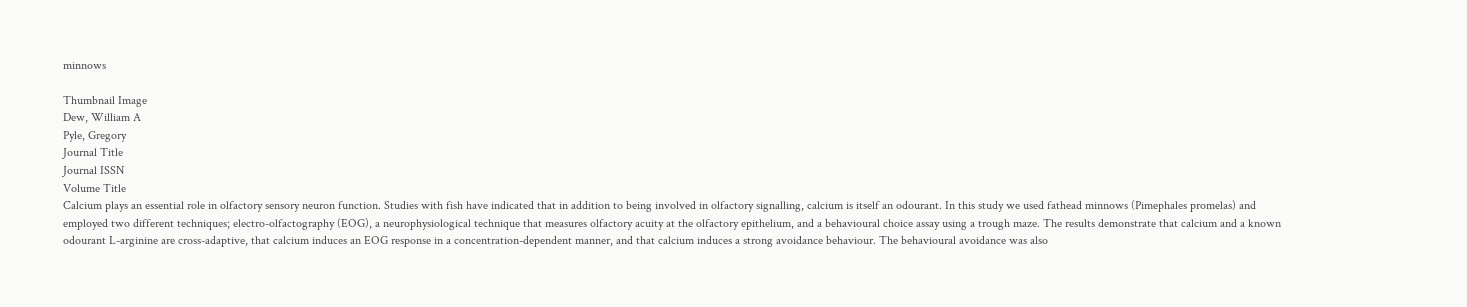minnows

Thumbnail Image
Dew, William A
Pyle, Gregory
Journal Title
Journal ISSN
Volume Title
Calcium plays an essential role in olfactory sensory neuron function. Studies with fish have indicated that in addition to being involved in olfactory signalling, calcium is itself an odourant. In this study we used fathead minnows (Pimephales promelas) and employed two different techniques; electro-olfactography (EOG), a neurophysiological technique that measures olfactory acuity at the olfactory epithelium, and a behavioural choice assay using a trough maze. The results demonstrate that calcium and a known odourant L-arginine are cross-adaptive, that calcium induces an EOG response in a concentration-dependent manner, and that calcium induces a strong avoidance behaviour. The behavioural avoidance was also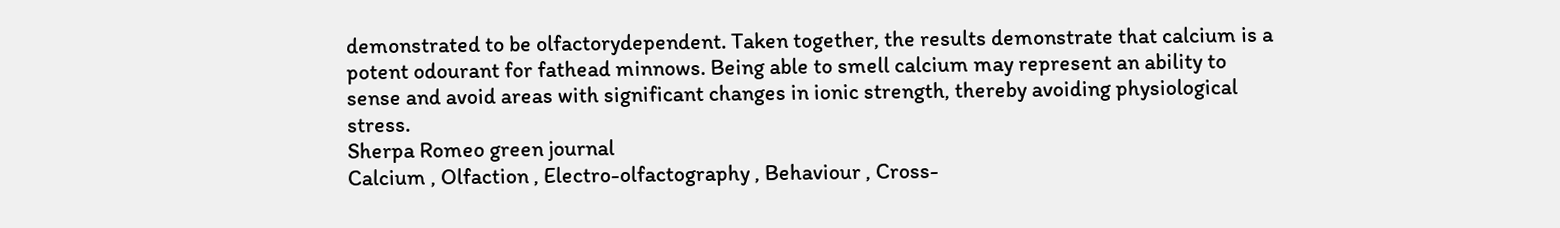demonstrated to be olfactorydependent. Taken together, the results demonstrate that calcium is a potent odourant for fathead minnows. Being able to smell calcium may represent an ability to sense and avoid areas with significant changes in ionic strength, thereby avoiding physiological stress.
Sherpa Romeo green journal
Calcium , Olfaction , Electro-olfactography , Behaviour , Cross-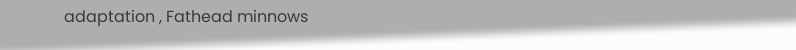adaptation , Fathead minnows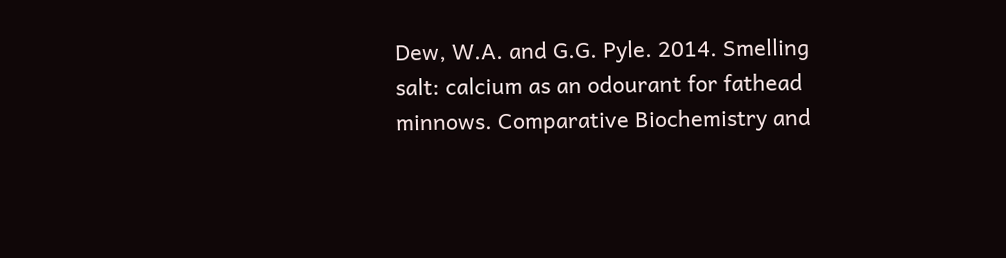Dew, W.A. and G.G. Pyle. 2014. Smelling salt: calcium as an odourant for fathead minnows. Comparative Biochemistry and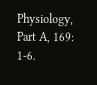Physiology, Part A, 169: 1-6.